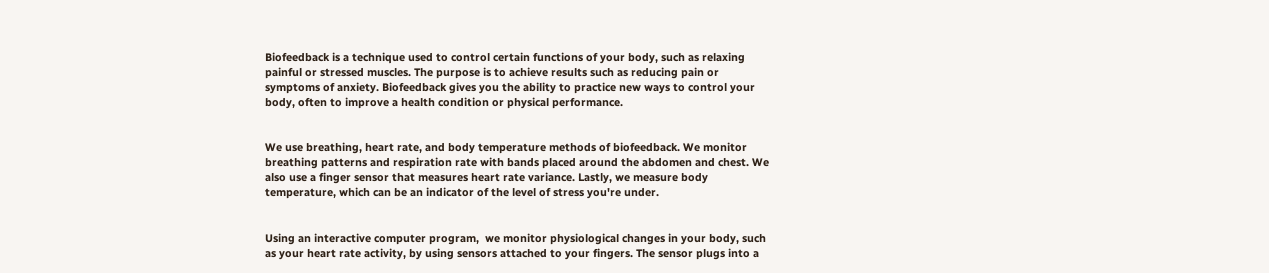Biofeedback is a technique used to control certain functions of your body, such as relaxing painful or stressed muscles. The purpose is to achieve results such as reducing pain or symptoms of anxiety. Biofeedback gives you the ability to practice new ways to control your body, often to improve a health condition or physical performance.


We use breathing, heart rate, and body temperature methods of biofeedback. We monitor breathing patterns and respiration rate with bands placed around the abdomen and chest. We also use a finger sensor that measures heart rate variance. Lastly, we measure body temperature, which can be an indicator of the level of stress you're under.


Using an interactive computer program,  we monitor physiological changes in your body, such as your heart rate activity, by using sensors attached to your fingers. The sensor plugs into a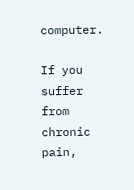computer.

If you suffer from chronic pain,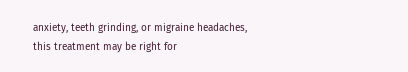anxiety, teeth grinding, or migraine headaches, this treatment may be right for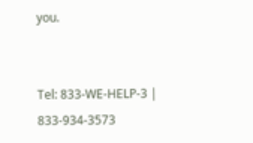you.


Tel: 833-WE-HELP-3 | 833-934-3573